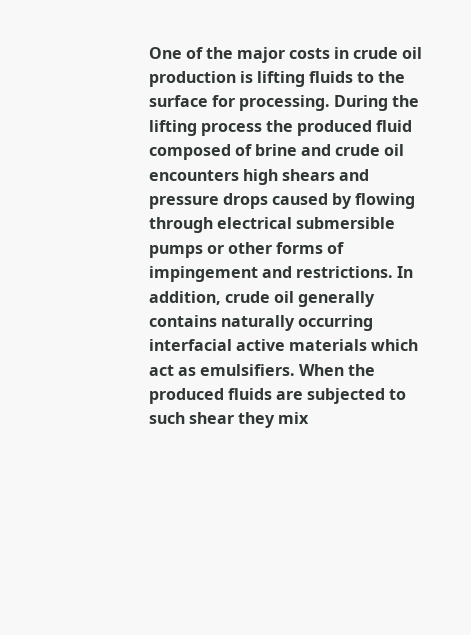One of the major costs in crude oil production is lifting fluids to the surface for processing. During the lifting process the produced fluid composed of brine and crude oil encounters high shears and pressure drops caused by flowing through electrical submersible pumps or other forms of impingement and restrictions. In addition, crude oil generally contains naturally occurring interfacial active materials which act as emulsifiers. When the produced fluids are subjected to such shear they mix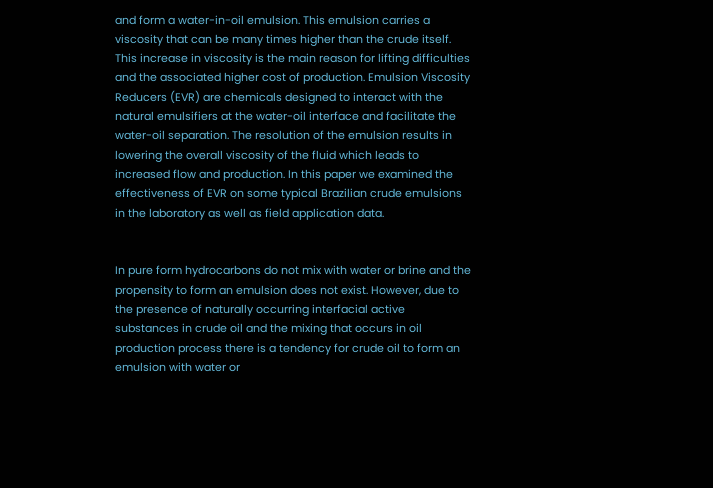and form a water-in-oil emulsion. This emulsion carries a viscosity that can be many times higher than the crude itself. This increase in viscosity is the main reason for lifting difficulties and the associated higher cost of production. Emulsion Viscosity Reducers (EVR) are chemicals designed to interact with the natural emulsifiers at the water-oil interface and facilitate the water-oil separation. The resolution of the emulsion results in lowering the overall viscosity of the fluid which leads to increased flow and production. In this paper we examined the effectiveness of EVR on some typical Brazilian crude emulsions in the laboratory as well as field application data.


In pure form hydrocarbons do not mix with water or brine and the propensity to form an emulsion does not exist. However, due to the presence of naturally occurring interfacial active substances in crude oil and the mixing that occurs in oil production process there is a tendency for crude oil to form an emulsion with water or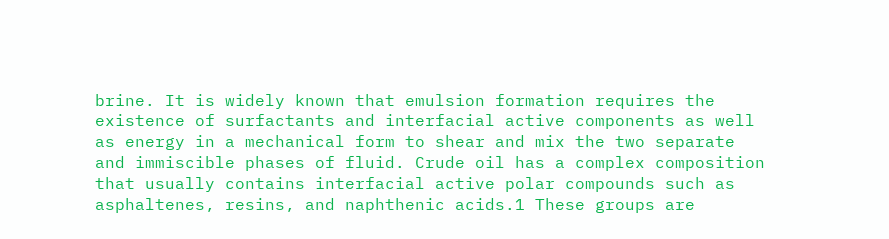brine. It is widely known that emulsion formation requires the existence of surfactants and interfacial active components as well as energy in a mechanical form to shear and mix the two separate and immiscible phases of fluid. Crude oil has a complex composition that usually contains interfacial active polar compounds such as asphaltenes, resins, and naphthenic acids.1 These groups are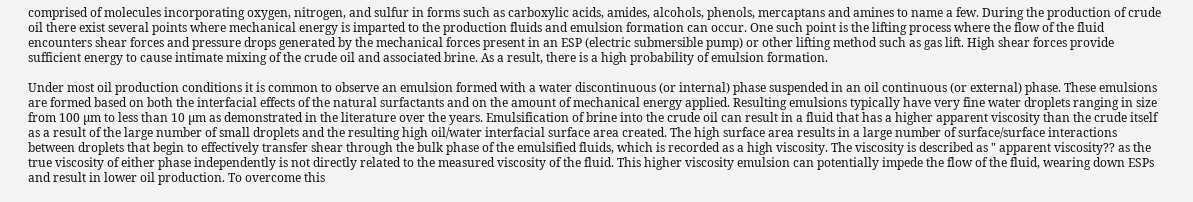comprised of molecules incorporating oxygen, nitrogen, and sulfur in forms such as carboxylic acids, amides, alcohols, phenols, mercaptans and amines to name a few. During the production of crude oil there exist several points where mechanical energy is imparted to the production fluids and emulsion formation can occur. One such point is the lifting process where the flow of the fluid encounters shear forces and pressure drops generated by the mechanical forces present in an ESP (electric submersible pump) or other lifting method such as gas lift. High shear forces provide sufficient energy to cause intimate mixing of the crude oil and associated brine. As a result, there is a high probability of emulsion formation.

Under most oil production conditions it is common to observe an emulsion formed with a water discontinuous (or internal) phase suspended in an oil continuous (or external) phase. These emulsions are formed based on both the interfacial effects of the natural surfactants and on the amount of mechanical energy applied. Resulting emulsions typically have very fine water droplets ranging in size from 100 µm to less than 10 µm as demonstrated in the literature over the years. Emulsification of brine into the crude oil can result in a fluid that has a higher apparent viscosity than the crude itself as a result of the large number of small droplets and the resulting high oil/water interfacial surface area created. The high surface area results in a large number of surface/surface interactions between droplets that begin to effectively transfer shear through the bulk phase of the emulsified fluids, which is recorded as a high viscosity. The viscosity is described as " apparent viscosity?? as the true viscosity of either phase independently is not directly related to the measured viscosity of the fluid. This higher viscosity emulsion can potentially impede the flow of the fluid, wearing down ESPs and result in lower oil production. To overcome this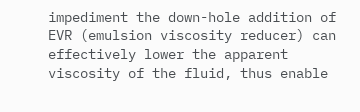impediment the down-hole addition of EVR (emulsion viscosity reducer) can effectively lower the apparent viscosity of the fluid, thus enable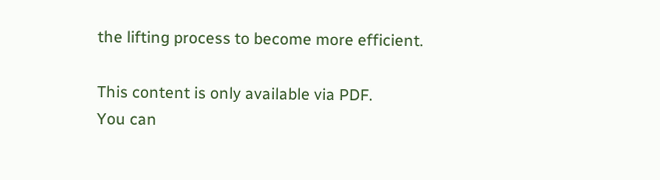the lifting process to become more efficient.

This content is only available via PDF.
You can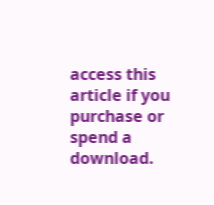access this article if you purchase or spend a download.